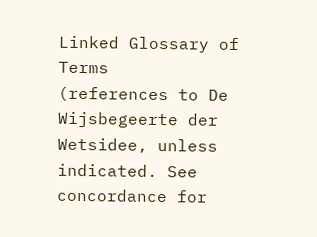Linked Glossary of Terms
(references to De Wijsbegeerte der Wetsidee, unless indicated. See concordance for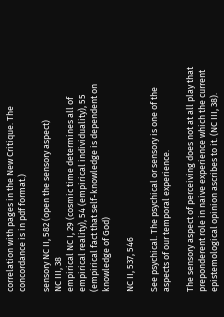correlation with pages in the New Critique. The concordance is in pdf format.)

sensory NC II, 582 (open the sensory aspect)
NC III, 38
empirical NC I, 29 (cosmic time determines all of empirical reality), 54 (empirical individuality), 55 (empirical fact that self-knowledge is dependent on knowledge of God)

NC II, 537, 546

See psychical. The psychical or sensory is one of the aspects of our temporal experience.

The sensory aspect of perceiving does not at all play that preponderent role in naive experience which the current epistemological opinion ascribes to it. (NC III, 38).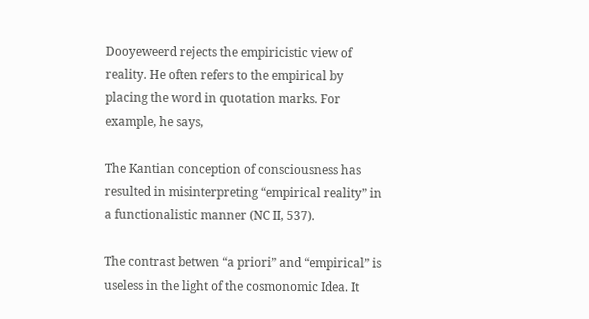Dooyeweerd rejects the empiricistic view of reality. He often refers to the empirical by placing the word in quotation marks. For example, he says,

The Kantian conception of consciousness has resulted in misinterpreting “empirical reality” in a functionalistic manner (NC II, 537).

The contrast betwen “a priori” and “empirical” is useless in the light of the cosmonomic Idea. It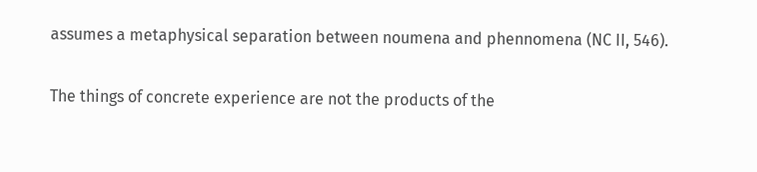assumes a metaphysical separation between noumena and phennomena (NC II, 546).

The things of concrete experience are not the products of the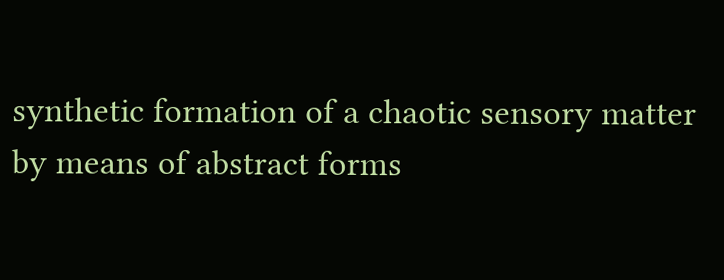synthetic formation of a chaotic sensory matter by means of abstract forms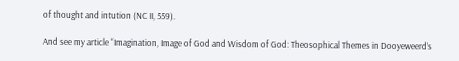of thought and intution (NC II, 559).

And see my article “Imagination, Image of God and Wisdom of God: Theosophical Themes in Dooyeweerd’s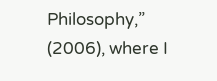Philosophy,” (2006), where I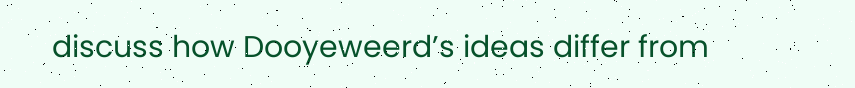discuss how Dooyeweerd’s ideas differ from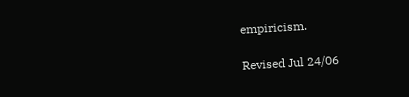empiricism.

Revised Jul 24/06